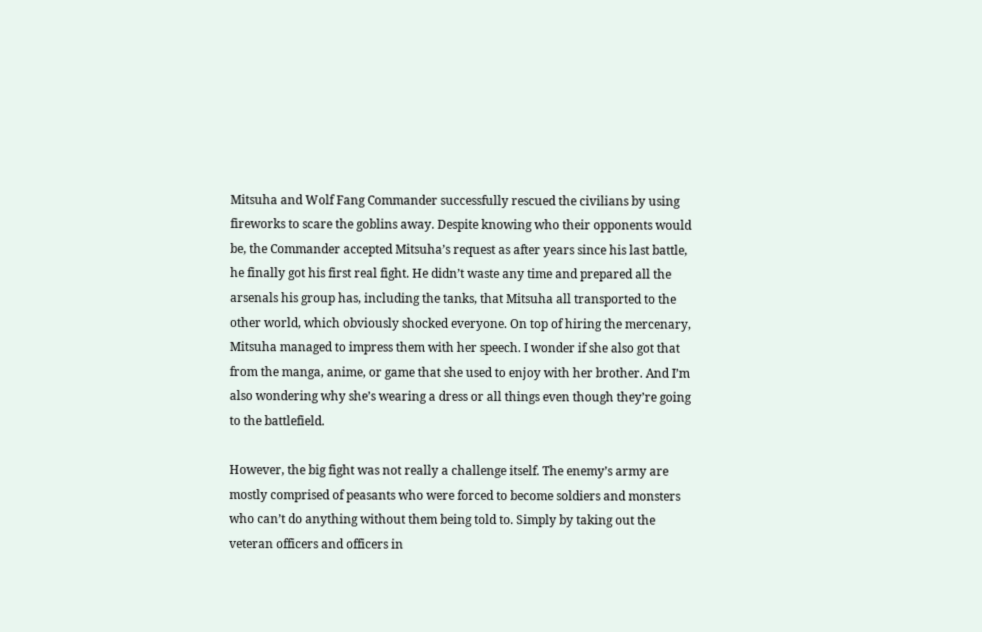Mitsuha and Wolf Fang Commander successfully rescued the civilians by using fireworks to scare the goblins away. Despite knowing who their opponents would be, the Commander accepted Mitsuha’s request as after years since his last battle, he finally got his first real fight. He didn’t waste any time and prepared all the arsenals his group has, including the tanks, that Mitsuha all transported to the other world, which obviously shocked everyone. On top of hiring the mercenary, Mitsuha managed to impress them with her speech. I wonder if she also got that from the manga, anime, or game that she used to enjoy with her brother. And I’m also wondering why she’s wearing a dress or all things even though they’re going to the battlefield.

However, the big fight was not really a challenge itself. The enemy’s army are mostly comprised of peasants who were forced to become soldiers and monsters who can’t do anything without them being told to. Simply by taking out the veteran officers and officers in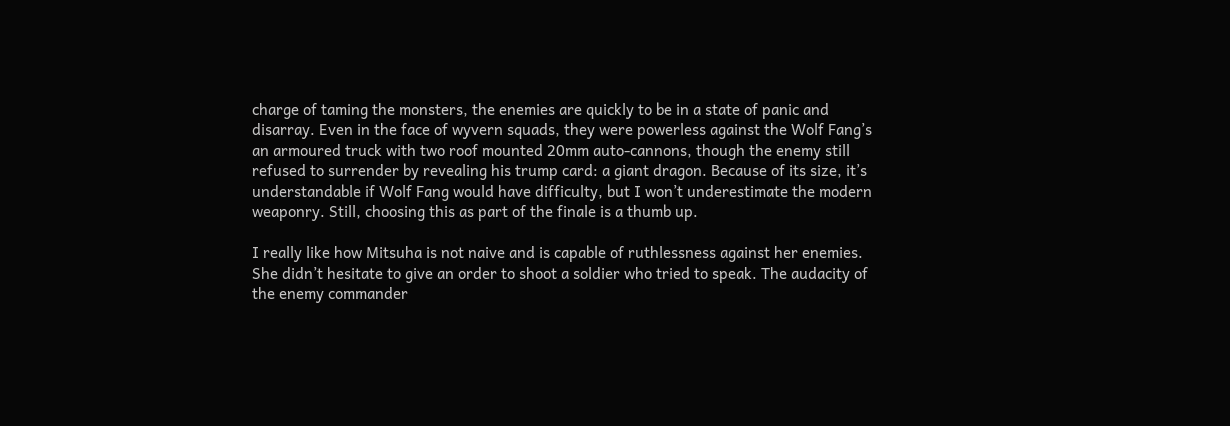charge of taming the monsters, the enemies are quickly to be in a state of panic and disarray. Even in the face of wyvern squads, they were powerless against the Wolf Fang’s an armoured truck with two roof mounted 20mm auto-cannons, though the enemy still refused to surrender by revealing his trump card: a giant dragon. Because of its size, it’s understandable if Wolf Fang would have difficulty, but I won’t underestimate the modern weaponry. Still, choosing this as part of the finale is a thumb up.

I really like how Mitsuha is not naive and is capable of ruthlessness against her enemies. She didn’t hesitate to give an order to shoot a soldier who tried to speak. The audacity of the enemy commander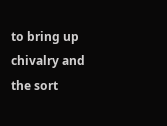to bring up chivalry and the sort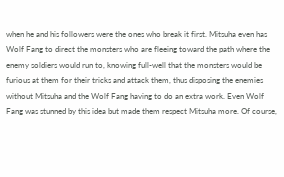when he and his followers were the ones who break it first. Mitsuha even has Wolf Fang to direct the monsters who are fleeing toward the path where the enemy soldiers would run to, knowing full-well that the monsters would be furious at them for their tricks and attack them, thus disposing the enemies without Mitsuha and the Wolf Fang having to do an extra work. Even Wolf Fang was stunned by this idea but made them respect Mitsuha more. Of course,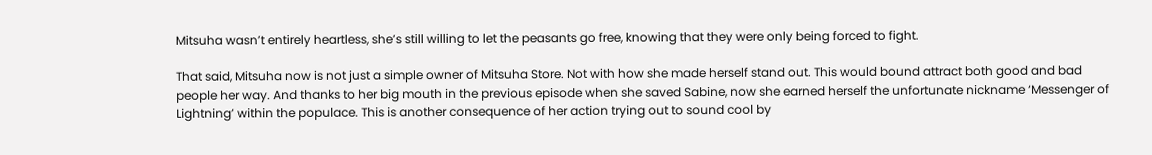Mitsuha wasn’t entirely heartless, she’s still willing to let the peasants go free, knowing that they were only being forced to fight.

That said, Mitsuha now is not just a simple owner of Mitsuha Store. Not with how she made herself stand out. This would bound attract both good and bad people her way. And thanks to her big mouth in the previous episode when she saved Sabine, now she earned herself the unfortunate nickname ‘Messenger of Lightning’ within the populace. This is another consequence of her action trying out to sound cool by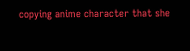copying anime character that she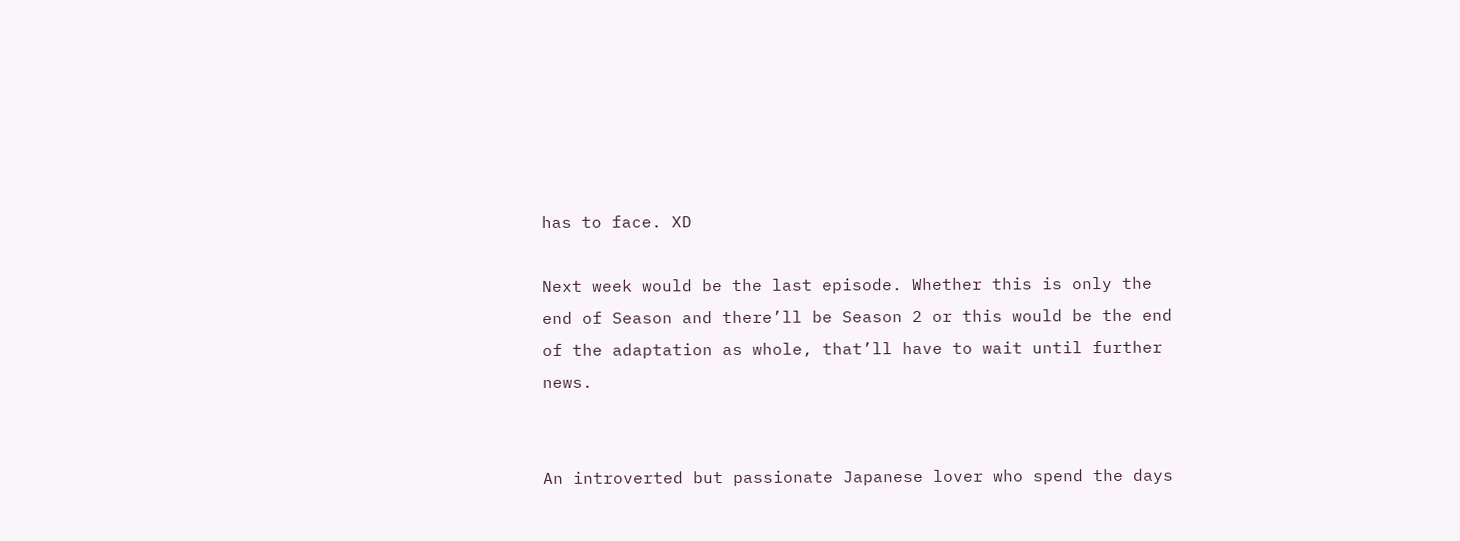has to face. XD

Next week would be the last episode. Whether this is only the end of Season and there’ll be Season 2 or this would be the end of the adaptation as whole, that’ll have to wait until further news.


An introverted but passionate Japanese lover who spend the days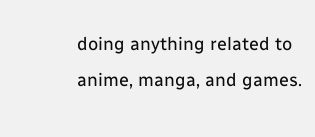doing anything related to anime, manga, and games.